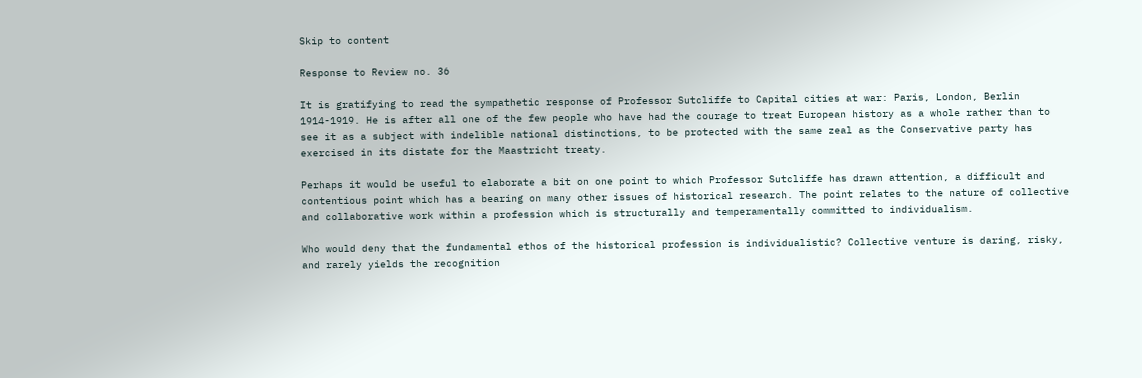Skip to content

Response to Review no. 36

It is gratifying to read the sympathetic response of Professor Sutcliffe to Capital cities at war: Paris, London, Berlin 1914-1919. He is after all one of the few people who have had the courage to treat European history as a whole rather than to see it as a subject with indelible national distinctions, to be protected with the same zeal as the Conservative party has exercised in its distate for the Maastricht treaty.

Perhaps it would be useful to elaborate a bit on one point to which Professor Sutcliffe has drawn attention, a difficult and contentious point which has a bearing on many other issues of historical research. The point relates to the nature of collective and collaborative work within a profession which is structurally and temperamentally committed to individualism.

Who would deny that the fundamental ethos of the historical profession is individualistic? Collective venture is daring, risky, and rarely yields the recognition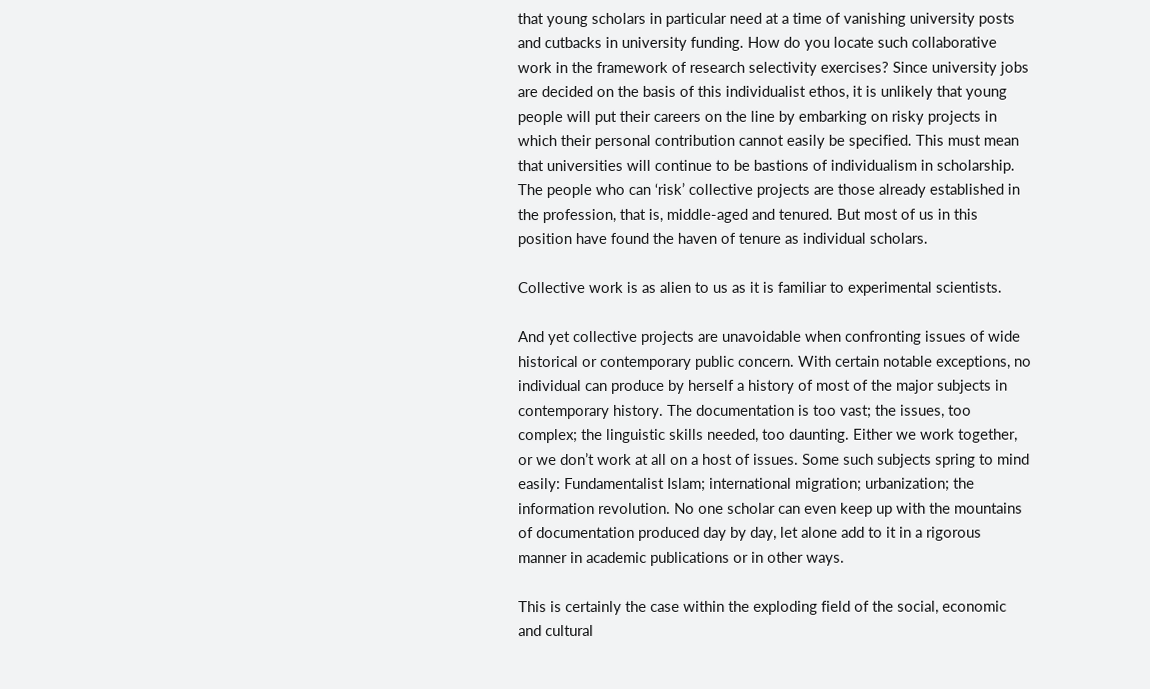that young scholars in particular need at a time of vanishing university posts and cutbacks in university funding. How do you locate such collaborative work in the framework of research selectivity exercises? Since university jobs are decided on the basis of this individualist ethos, it is unlikely that young people will put their careers on the line by embarking on risky projects in which their personal contribution cannot easily be specified. This must mean that universities will continue to be bastions of individualism in scholarship. The people who can ‘risk’ collective projects are those already established in the profession, that is, middle-aged and tenured. But most of us in this position have found the haven of tenure as individual scholars.

Collective work is as alien to us as it is familiar to experimental scientists.

And yet collective projects are unavoidable when confronting issues of wide historical or contemporary public concern. With certain notable exceptions, no individual can produce by herself a history of most of the major subjects in contemporary history. The documentation is too vast; the issues, too complex; the linguistic skills needed, too daunting. Either we work together, or we don’t work at all on a host of issues. Some such subjects spring to mind easily: Fundamentalist Islam; international migration; urbanization; the information revolution. No one scholar can even keep up with the mountains of documentation produced day by day, let alone add to it in a rigorous manner in academic publications or in other ways.

This is certainly the case within the exploding field of the social, economic and cultural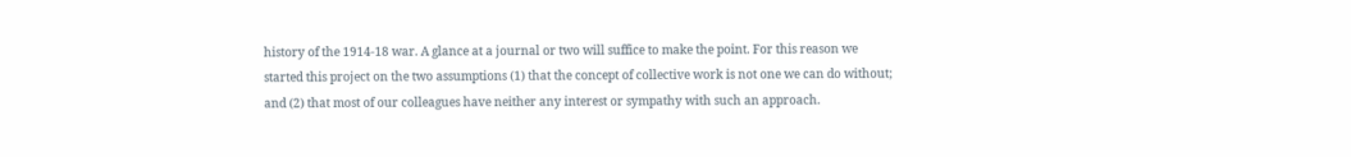history of the 1914-18 war. A glance at a journal or two will suffice to make the point. For this reason we started this project on the two assumptions (1) that the concept of collective work is not one we can do without; and (2) that most of our colleagues have neither any interest or sympathy with such an approach.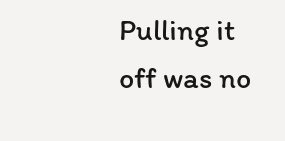Pulling it off was no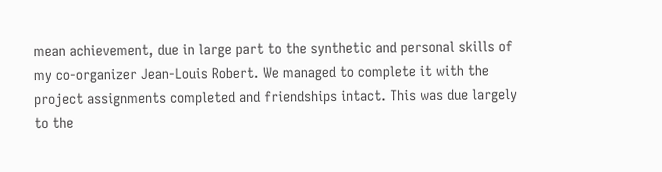mean achievement, due in large part to the synthetic and personal skills of my co-organizer Jean-Louis Robert. We managed to complete it with the project assignments completed and friendships intact. This was due largely to the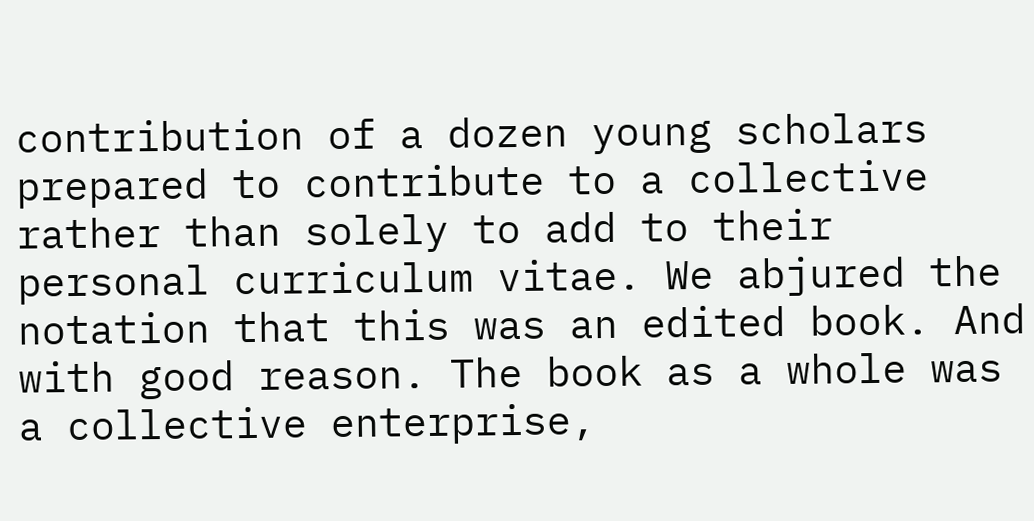contribution of a dozen young scholars prepared to contribute to a collective rather than solely to add to their personal curriculum vitae. We abjured the notation that this was an edited book. And with good reason. The book as a whole was a collective enterprise,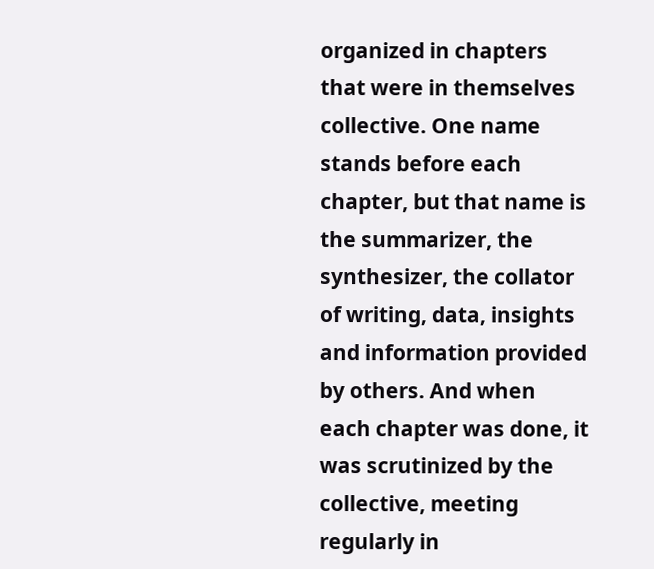organized in chapters that were in themselves collective. One name stands before each chapter, but that name is the summarizer, the synthesizer, the collator of writing, data, insights and information provided by others. And when each chapter was done, it was scrutinized by the collective, meeting regularly in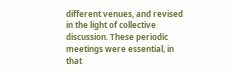different venues, and revised in the light of collective discussion. These periodic meetings were essential, in that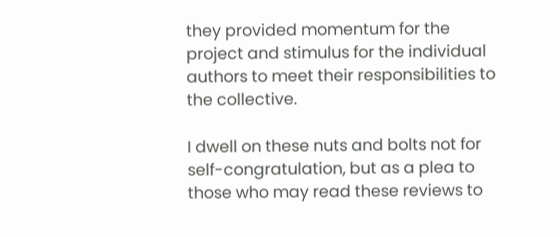they provided momentum for the project and stimulus for the individual authors to meet their responsibilities to the collective.

I dwell on these nuts and bolts not for self-congratulation, but as a plea to those who may read these reviews to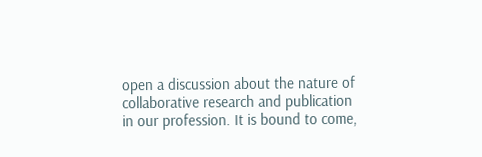open a discussion about the nature of collaborative research and publication in our profession. It is bound to come,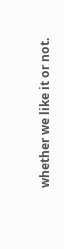whether we like it or not.